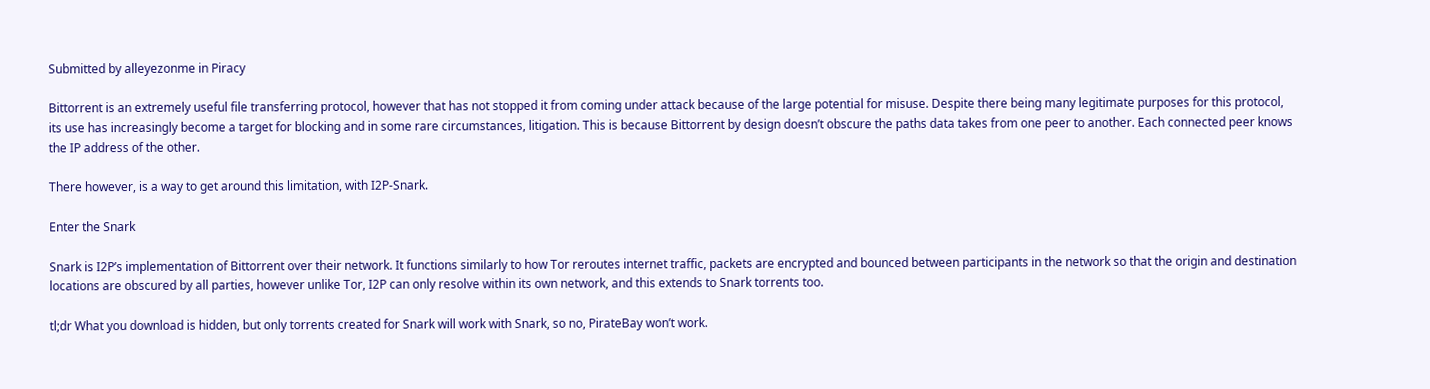Submitted by alleyezonme in Piracy

Bittorrent is an extremely useful file transferring protocol, however that has not stopped it from coming under attack because of the large potential for misuse. Despite there being many legitimate purposes for this protocol, its use has increasingly become a target for blocking and in some rare circumstances, litigation. This is because Bittorrent by design doesn’t obscure the paths data takes from one peer to another. Each connected peer knows the IP address of the other.

There however, is a way to get around this limitation, with I2P-Snark.

Enter the Snark

Snark is I2P’s implementation of Bittorrent over their network. It functions similarly to how Tor reroutes internet traffic, packets are encrypted and bounced between participants in the network so that the origin and destination locations are obscured by all parties, however unlike Tor, I2P can only resolve within its own network, and this extends to Snark torrents too.

tl;dr What you download is hidden, but only torrents created for Snark will work with Snark, so no, PirateBay won’t work.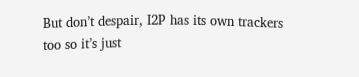But don’t despair, I2P has its own trackers too so it’s just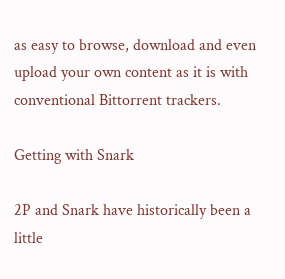as easy to browse, download and even upload your own content as it is with conventional Bittorrent trackers.

Getting with Snark

2P and Snark have historically been a little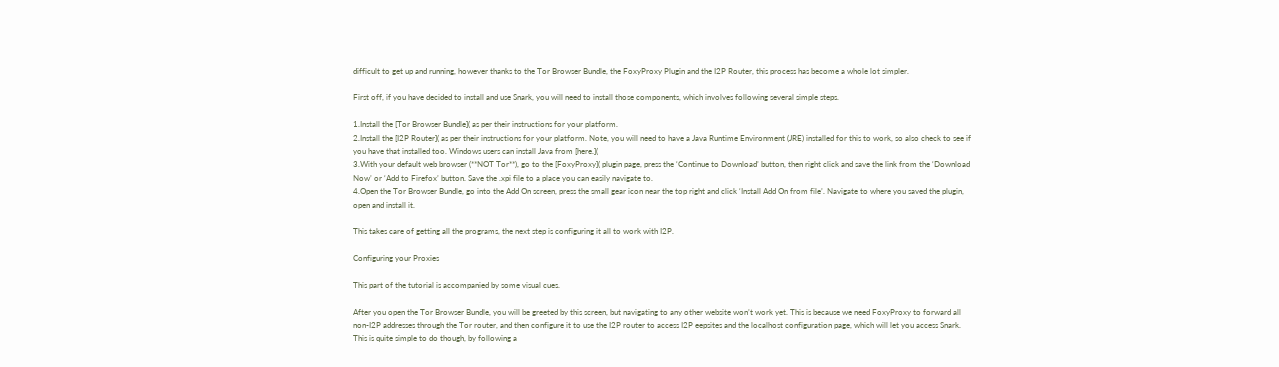difficult to get up and running, however thanks to the Tor Browser Bundle, the FoxyProxy Plugin and the I2P Router, this process has become a whole lot simpler.

First off, if you have decided to install and use Snark, you will need to install those components, which involves following several simple steps.

1.Install the [Tor Browser Bundle]( as per their instructions for your platform.
2.Install the [I2P Router]( as per their instructions for your platform. Note, you will need to have a Java Runtime Environment (JRE) installed for this to work, so also check to see if you have that installed too. Windows users can install Java from [here.](
3.With your default web browser (**NOT Tor**), go to the [FoxyProxy]( plugin page, press the ‘Continue to Download’ button, then right click and save the link from the ‘Download Now’ or ‘Add to Firefox’ button. Save the .xpi file to a place you can easily navigate to.
4.Open the Tor Browser Bundle, go into the Add On screen, press the small gear icon near the top right and click ‘Install Add On from file’. Navigate to where you saved the plugin, open and install it.

This takes care of getting all the programs, the next step is configuring it all to work with I2P.

Configuring your Proxies

This part of the tutorial is accompanied by some visual cues.

After you open the Tor Browser Bundle, you will be greeted by this screen, but navigating to any other website won’t work yet. This is because we need FoxyProxy to forward all non-I2P addresses through the Tor router, and then configure it to use the I2P router to access I2P eepsites and the localhost configuration page, which will let you access Snark. This is quite simple to do though, by following a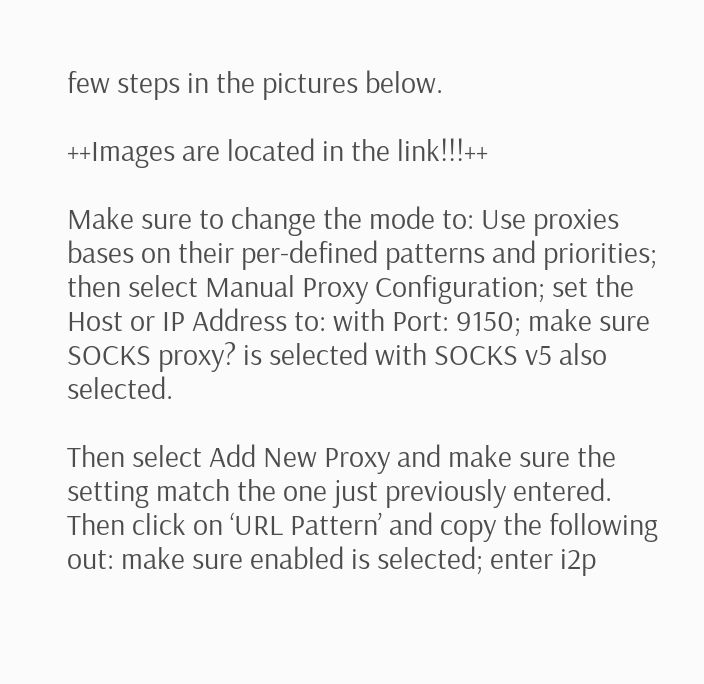few steps in the pictures below.

++Images are located in the link!!!++

Make sure to change the mode to: Use proxies bases on their per-defined patterns and priorities; then select Manual Proxy Configuration; set the Host or IP Address to: with Port: 9150; make sure SOCKS proxy? is selected with SOCKS v5 also selected.

Then select Add New Proxy and make sure the setting match the one just previously entered. Then click on ‘URL Pattern’ and copy the following out: make sure enabled is selected; enter i2p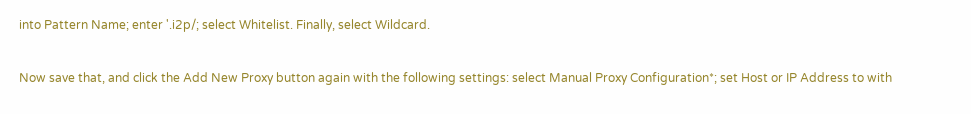into Pattern Name; enter '.i2p/; select Whitelist. Finally, select Wildcard.

Now save that, and click the Add New Proxy button again with the following settings: select Manual Proxy Configuration*; set Host or IP Address to with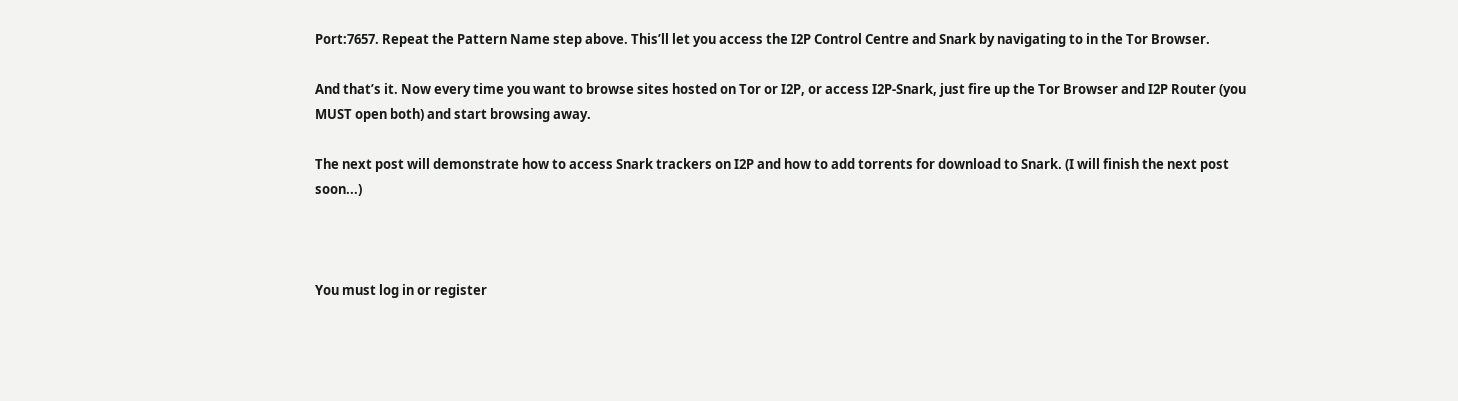Port:7657. Repeat the Pattern Name step above. This’ll let you access the I2P Control Centre and Snark by navigating to in the Tor Browser.

And that’s it. Now every time you want to browse sites hosted on Tor or I2P, or access I2P-Snark, just fire up the Tor Browser and I2P Router (you MUST open both) and start browsing away.

The next post will demonstrate how to access Snark trackers on I2P and how to add torrents for download to Snark. (I will finish the next post soon...)



You must log in or register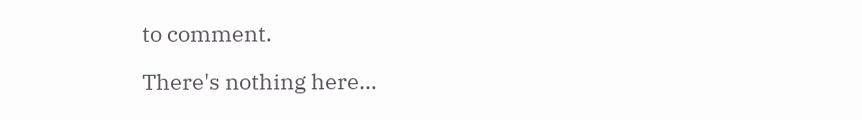to comment.

There's nothing here…